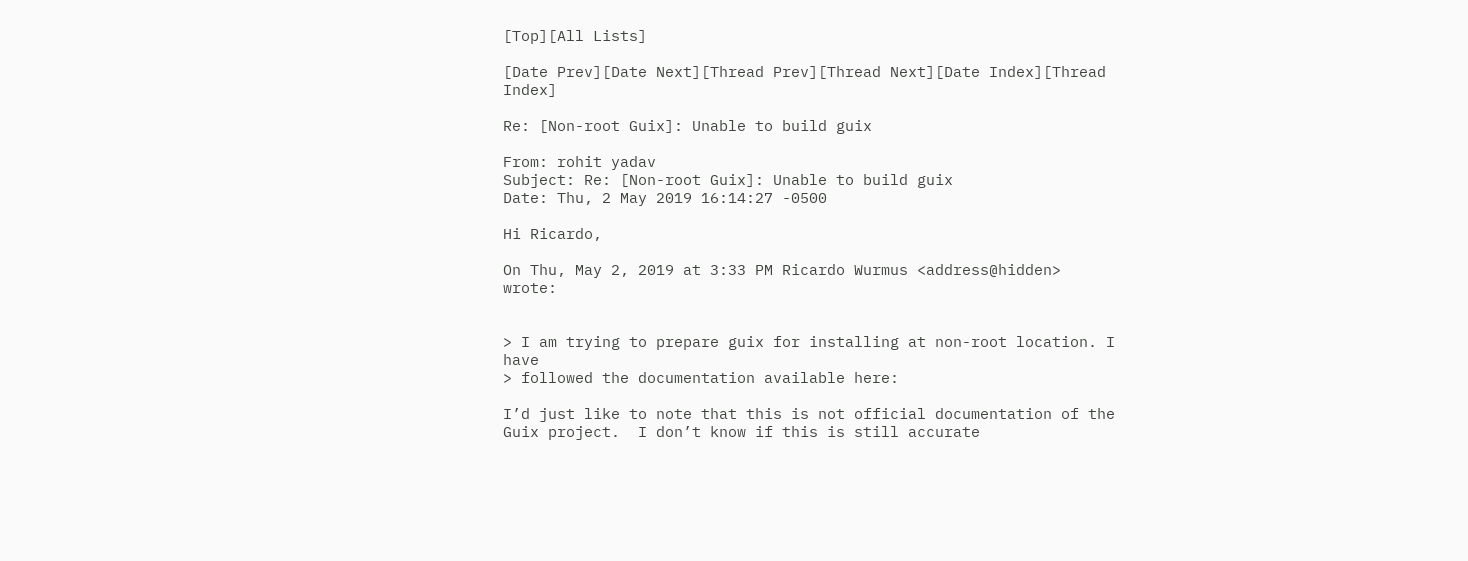[Top][All Lists]

[Date Prev][Date Next][Thread Prev][Thread Next][Date Index][Thread Index]

Re: [Non-root Guix]: Unable to build guix

From: rohit yadav
Subject: Re: [Non-root Guix]: Unable to build guix
Date: Thu, 2 May 2019 16:14:27 -0500

Hi Ricardo,

On Thu, May 2, 2019 at 3:33 PM Ricardo Wurmus <address@hidden> wrote:


> I am trying to prepare guix for installing at non-root location. I have
> followed the documentation available here:

I’d just like to note that this is not official documentation of the
Guix project.  I don’t know if this is still accurate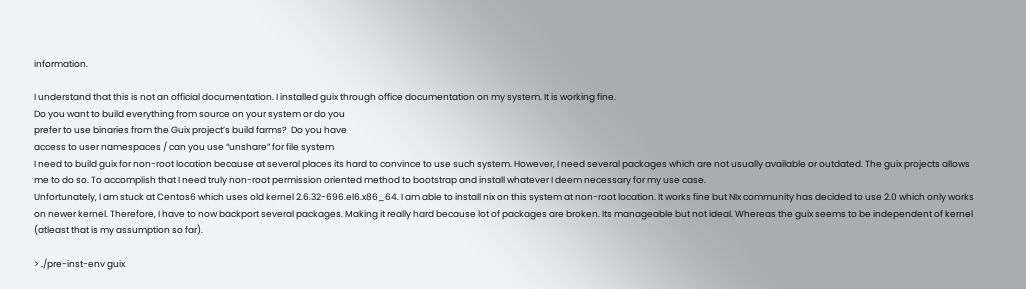information.

I understand that this is not an official documentation. I installed guix through office documentation on my system. It is working fine.
Do you want to build everything from source on your system or do you
prefer to use binaries from the Guix project’s build farms?  Do you have
access to user namespaces / can you use “unshare” for file system
I need to build guix for non-root location because at several places its hard to convince to use such system. However, I need several packages which are not usually available or outdated. The guix projects allows me to do so. To accomplish that I need truly non-root permission oriented method to bootstrap and install whatever I deem necessary for my use case.
Unfortunately, I am stuck at Centos6 which uses old kernel 2.6.32-696.el6.x86_64. I am able to install nix on this system at non-root location. It works fine but NIx community has decided to use 2.0 which only works on newer kernel. Therefore, I have to now backport several packages. Making it really hard because lot of packages are broken. Its manageable but not ideal. Whereas the guix seems to be independent of kernel (atleast that is my assumption so far).

> ./pre-inst-env guix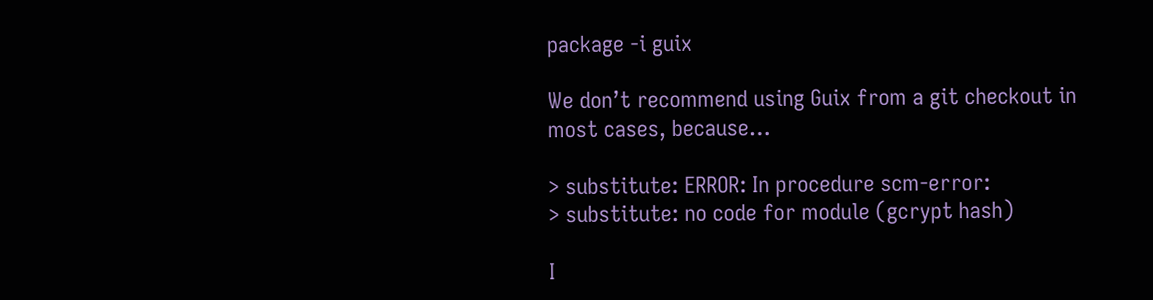package -i guix

We don’t recommend using Guix from a git checkout in most cases, because…

> substitute: ERROR: In procedure scm-error:
> substitute: no code for module (gcrypt hash)

I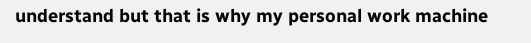understand but that is why my personal work machine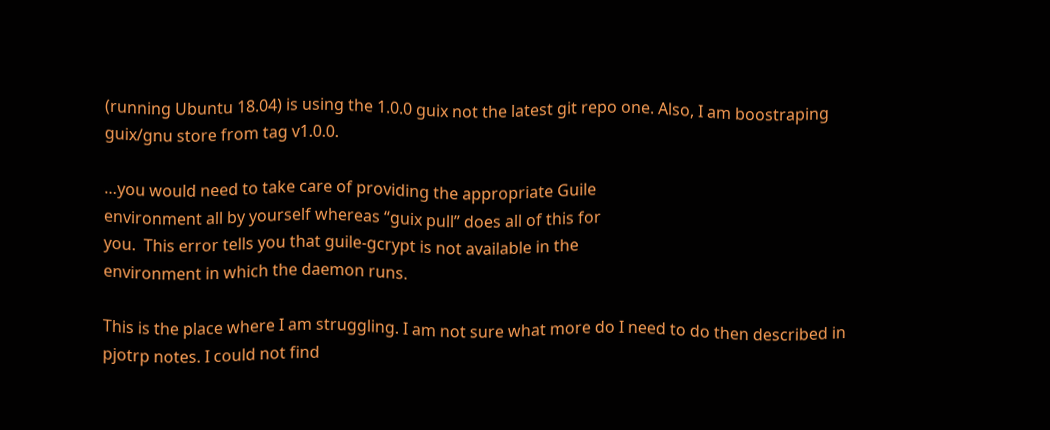(running Ubuntu 18.04) is using the 1.0.0 guix not the latest git repo one. Also, I am boostraping guix/gnu store from tag v1.0.0.

…you would need to take care of providing the appropriate Guile
environment all by yourself whereas “guix pull” does all of this for
you.  This error tells you that guile-gcrypt is not available in the
environment in which the daemon runs.

This is the place where I am struggling. I am not sure what more do I need to do then described in pjotrp notes. I could not find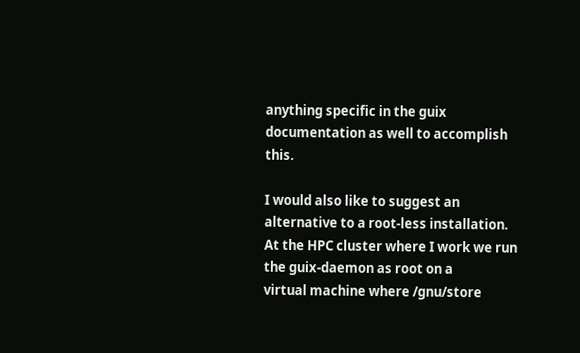anything specific in the guix documentation as well to accomplish this.

I would also like to suggest an alternative to a root-less installation.
At the HPC cluster where I work we run the guix-daemon as root on a
virtual machine where /gnu/store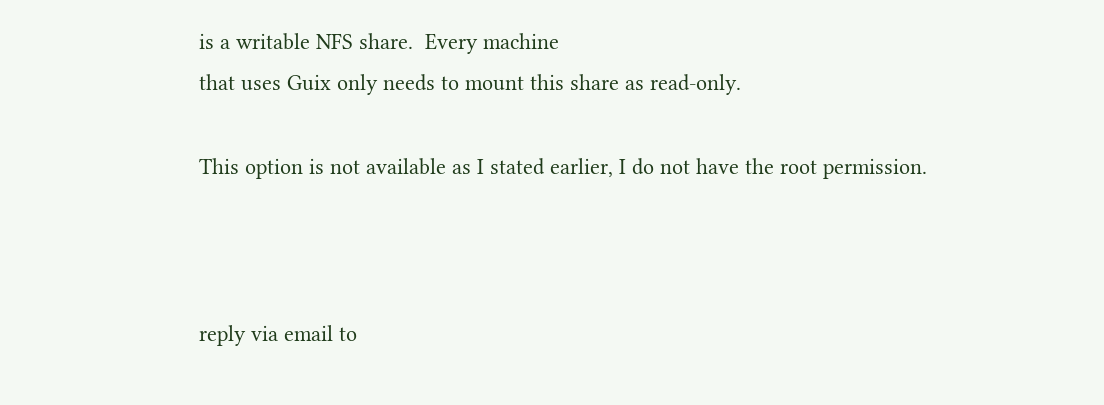is a writable NFS share.  Every machine
that uses Guix only needs to mount this share as read-only.

This option is not available as I stated earlier, I do not have the root permission.



reply via email to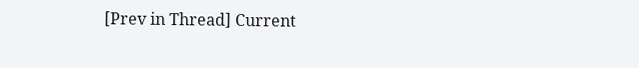[Prev in Thread] Current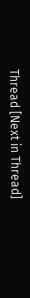Thread [Next in Thread]